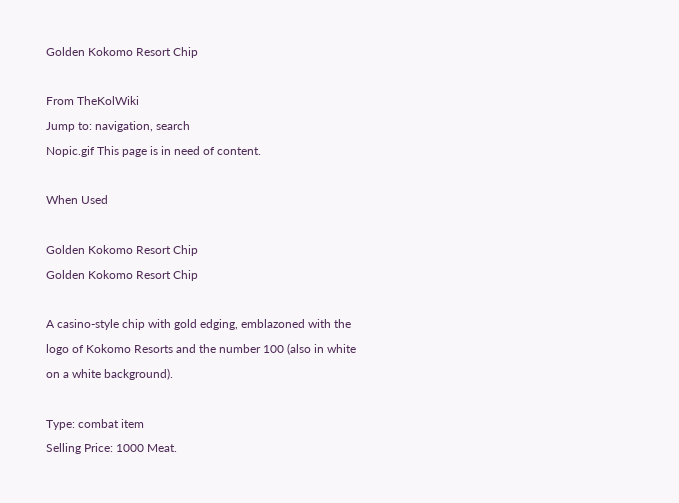Golden Kokomo Resort Chip

From TheKolWiki
Jump to: navigation, search
Nopic.gif This page is in need of content.

When Used

Golden Kokomo Resort Chip
Golden Kokomo Resort Chip

A casino-style chip with gold edging, emblazoned with the logo of Kokomo Resorts and the number 100 (also in white on a white background).

Type: combat item
Selling Price: 1000 Meat.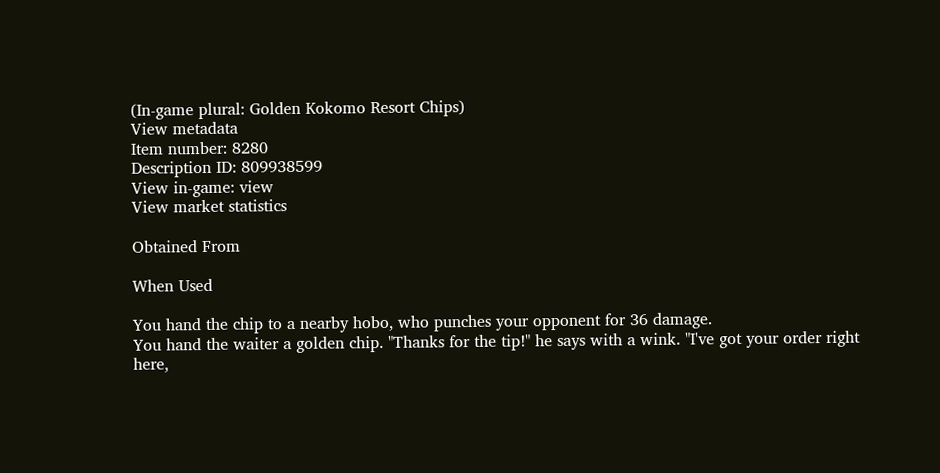(In-game plural: Golden Kokomo Resort Chips)
View metadata
Item number: 8280
Description ID: 809938599
View in-game: view
View market statistics

Obtained From

When Used

You hand the chip to a nearby hobo, who punches your opponent for 36 damage.
You hand the waiter a golden chip. "Thanks for the tip!" he says with a wink. "I've got your order right here,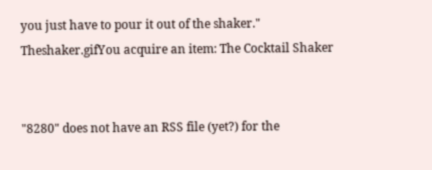you just have to pour it out of the shaker."
Theshaker.gifYou acquire an item: The Cocktail Shaker


"8280" does not have an RSS file (yet?) for the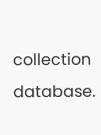collection database.